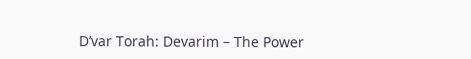D’var Torah: Devarim – The Power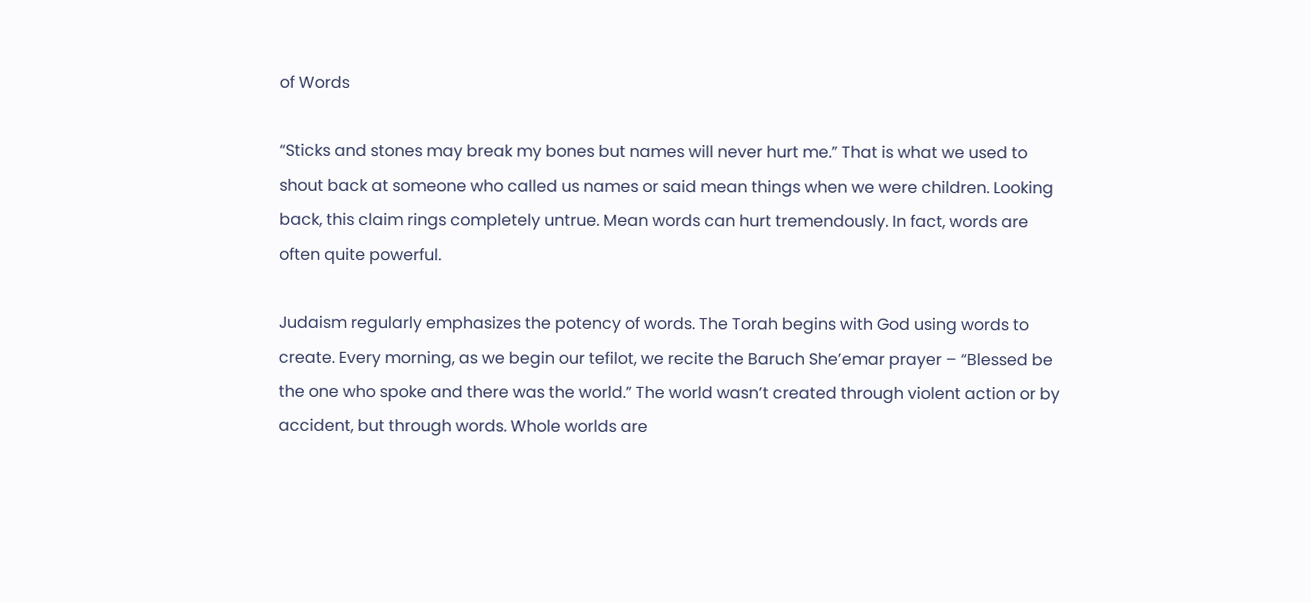of Words

“Sticks and stones may break my bones but names will never hurt me.” That is what we used to shout back at someone who called us names or said mean things when we were children. Looking back, this claim rings completely untrue. Mean words can hurt tremendously. In fact, words are often quite powerful.

Judaism regularly emphasizes the potency of words. The Torah begins with God using words to create. Every morning, as we begin our tefilot, we recite the Baruch She’emar prayer – “Blessed be the one who spoke and there was the world.” The world wasn’t created through violent action or by accident, but through words. Whole worlds are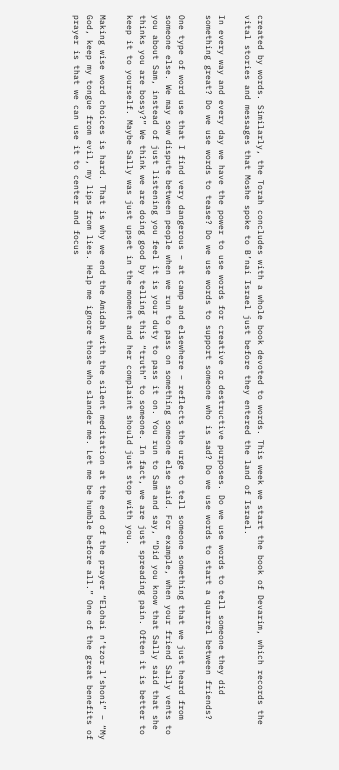created by words. Similarly, the Torah concludes with a whole book devoted to words. This week we start the book of Devarim, which records the vital stories and messages that Moshe spoke to B’nai Israel just before they entered the land of Israel.

In every way and every day we have the power to use words for creative or destructive purposes. Do we use words to tell someone they did something great? Do we use words to tease? Do we use words to support someone who is sad? Do we use words to start a quarrel between friends?

One type of word use that I find very dangerous – at camp and elsewhere – reflects the urge to tell someone something that we just heard from someone else. We may sow dispute between people when we run to pass on something someone else said. For example, when your friend Sally vents to you about Sam, instead of just listening you feel it is your duty to pass it on. You run to Sam and say, “Did you know that Sally said that she thinks you are bossy?” We think we are doing good by telling this “truth” to someone. In fact, we are just spreading pain. Often it is better to keep it to yourself. Maybe Sally was just upset in the moment and her complaint should just stop with you.

Making wise word choices is hard. That is why we end the Amidah with the silent meditation at the end of the prayer “Elohai n’tzor l’shoni” – “My God, keep my tongue from evil, my lips from lies. Help me ignore those who slander me. Let me be humble before all.” One of the great benefits of prayer is that we can use it to center and focus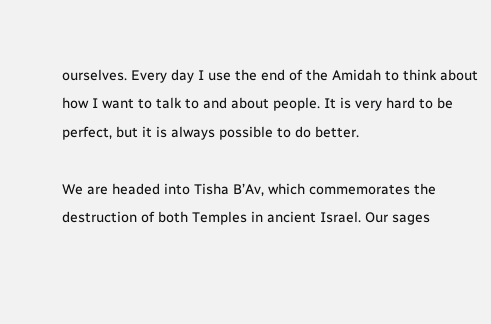ourselves. Every day I use the end of the Amidah to think about how I want to talk to and about people. It is very hard to be perfect, but it is always possible to do better.

We are headed into Tisha B’Av, which commemorates the destruction of both Temples in ancient Israel. Our sages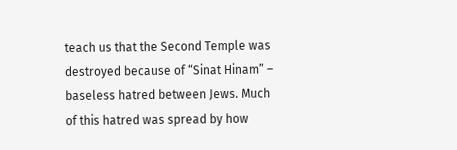teach us that the Second Temple was destroyed because of “Sinat Hinam” – baseless hatred between Jews. Much of this hatred was spread by how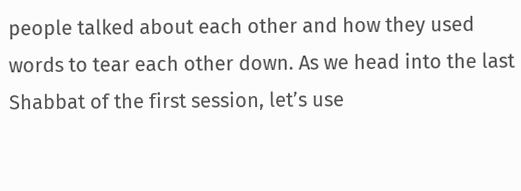people talked about each other and how they used words to tear each other down. As we head into the last Shabbat of the first session, let’s use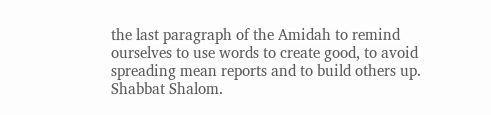the last paragraph of the Amidah to remind ourselves to use words to create good, to avoid spreading mean reports and to build others up. Shabbat Shalom.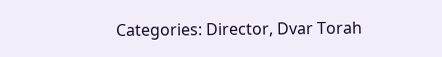Categories: Director, Dvar Torah